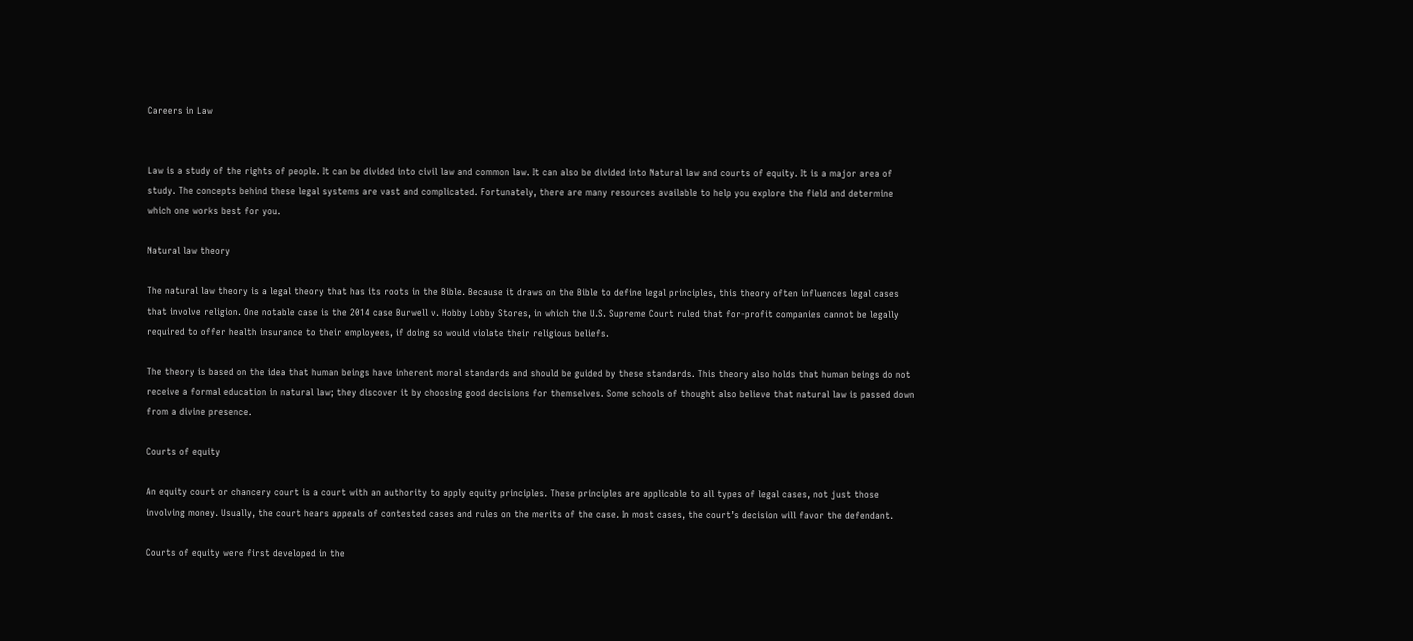Careers in Law


Law is a study of the rights of people. It can be divided into civil law and common law. It can also be divided into Natural law and courts of equity. It is a major area of study. The concepts behind these legal systems are vast and complicated. Fortunately, there are many resources available to help you explore the field and determine which one works best for you.

Natural law theory

The natural law theory is a legal theory that has its roots in the Bible. Because it draws on the Bible to define legal principles, this theory often influences legal cases that involve religion. One notable case is the 2014 case Burwell v. Hobby Lobby Stores, in which the U.S. Supreme Court ruled that for-profit companies cannot be legally required to offer health insurance to their employees, if doing so would violate their religious beliefs.

The theory is based on the idea that human beings have inherent moral standards and should be guided by these standards. This theory also holds that human beings do not receive a formal education in natural law; they discover it by choosing good decisions for themselves. Some schools of thought also believe that natural law is passed down from a divine presence.

Courts of equity

An equity court or chancery court is a court with an authority to apply equity principles. These principles are applicable to all types of legal cases, not just those involving money. Usually, the court hears appeals of contested cases and rules on the merits of the case. In most cases, the court’s decision will favor the defendant.

Courts of equity were first developed in the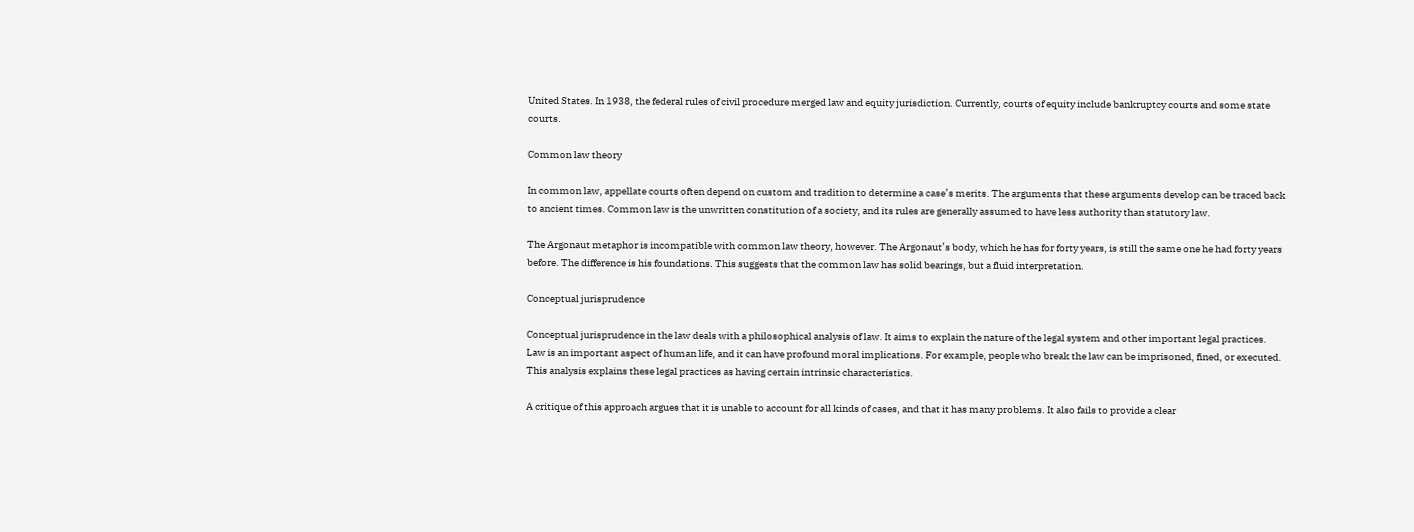United States. In 1938, the federal rules of civil procedure merged law and equity jurisdiction. Currently, courts of equity include bankruptcy courts and some state courts.

Common law theory

In common law, appellate courts often depend on custom and tradition to determine a case’s merits. The arguments that these arguments develop can be traced back to ancient times. Common law is the unwritten constitution of a society, and its rules are generally assumed to have less authority than statutory law.

The Argonaut metaphor is incompatible with common law theory, however. The Argonaut’s body, which he has for forty years, is still the same one he had forty years before. The difference is his foundations. This suggests that the common law has solid bearings, but a fluid interpretation.

Conceptual jurisprudence

Conceptual jurisprudence in the law deals with a philosophical analysis of law. It aims to explain the nature of the legal system and other important legal practices. Law is an important aspect of human life, and it can have profound moral implications. For example, people who break the law can be imprisoned, fined, or executed. This analysis explains these legal practices as having certain intrinsic characteristics.

A critique of this approach argues that it is unable to account for all kinds of cases, and that it has many problems. It also fails to provide a clear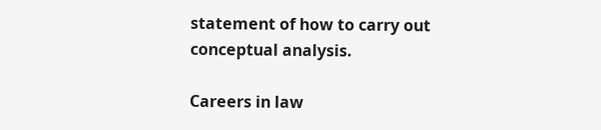statement of how to carry out conceptual analysis.

Careers in law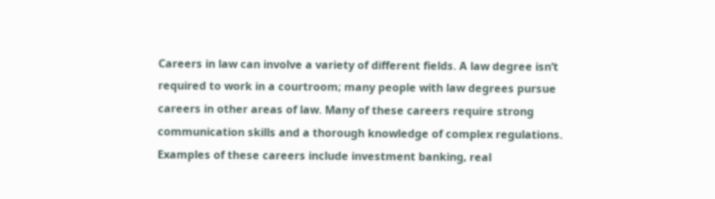Careers in law can involve a variety of different fields. A law degree isn’t required to work in a courtroom; many people with law degrees pursue careers in other areas of law. Many of these careers require strong communication skills and a thorough knowledge of complex regulations. Examples of these careers include investment banking, real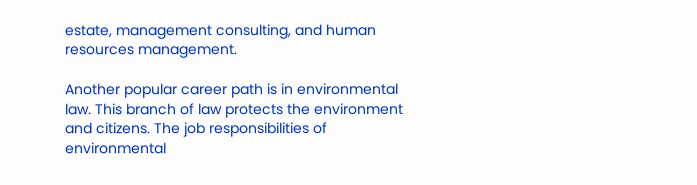estate, management consulting, and human resources management.

Another popular career path is in environmental law. This branch of law protects the environment and citizens. The job responsibilities of environmental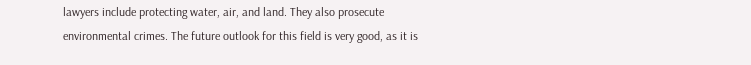lawyers include protecting water, air, and land. They also prosecute environmental crimes. The future outlook for this field is very good, as it is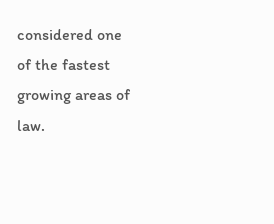considered one of the fastest growing areas of law.